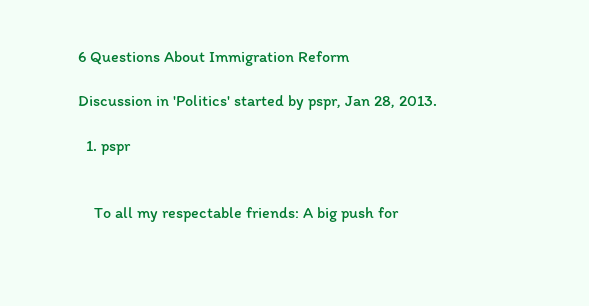6 Questions About Immigration Reform

Discussion in 'Politics' started by pspr, Jan 28, 2013.

  1. pspr


    To all my respectable friends: A big push for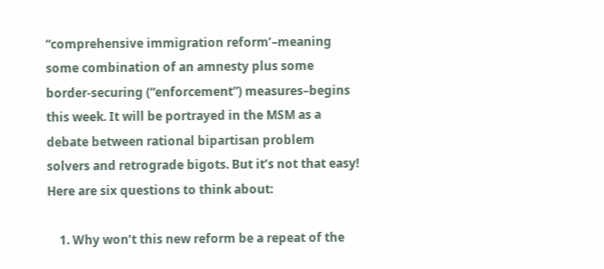“comprehensive immigration reform’–meaning some combination of an amnesty plus some border-securing (“enforcement”) measures–begins this week. It will be portrayed in the MSM as a debate between rational bipartisan problem solvers and retrograde bigots. But it’s not that easy! Here are six questions to think about:

    1. Why won’t this new reform be a repeat of the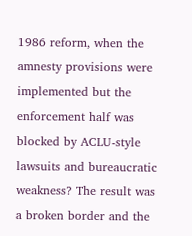1986 reform, when the amnesty provisions were implemented but the enforcement half was blocked by ACLU-style lawsuits and bureaucratic weakness? The result was a broken border and the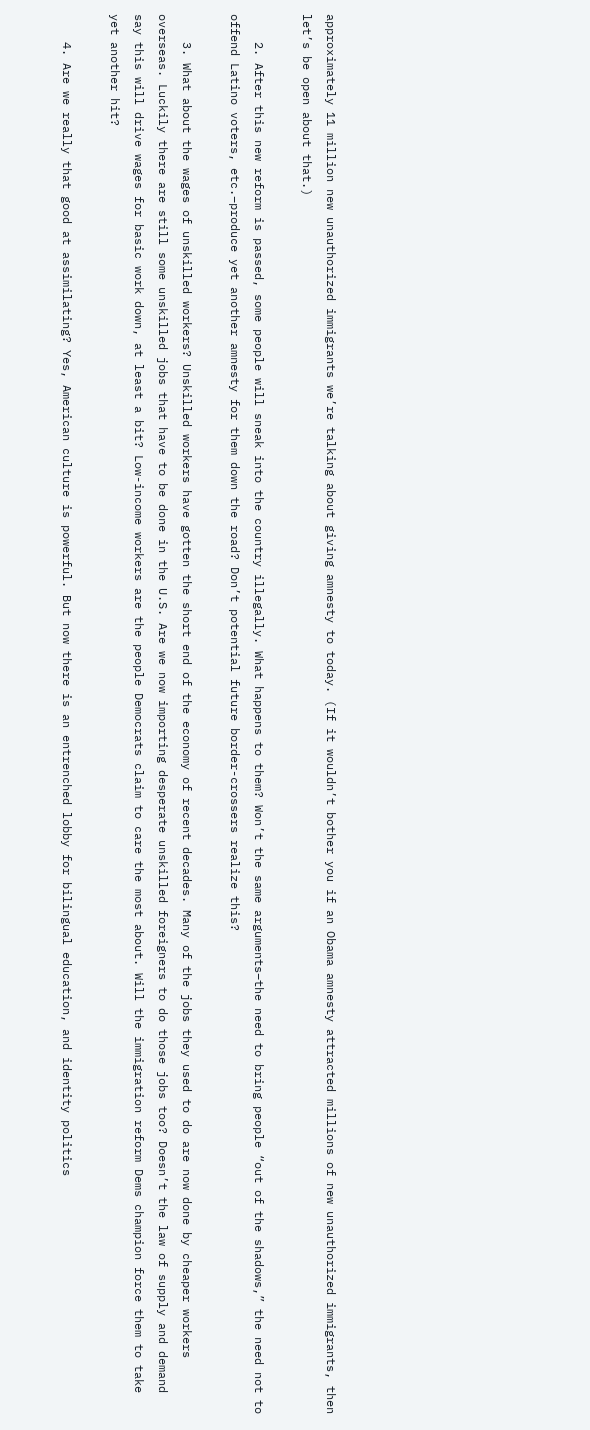approximately 11 million new unauthorized immigrants we’re talking about giving amnesty to today. (If it wouldn’t bother you if an Obama amnesty attracted millions of new unauthorized immigrants, then let’s be open about that.)

    2. After this new reform is passed, some people will sneak into the country illegally. What happens to them? Won’t the same arguments–the need to bring people “out of the shadows,” the need not to offend Latino voters, etc.–produce yet another amnesty for them down the road? Don’t potential future border-crossers realize this?

    3. What about the wages of unskilled workers? Unskilled workers have gotten the short end of the economy of recent decades. Many of the jobs they used to do are now done by cheaper workers overseas. Luckily there are still some unskilled jobs that have to be done in the U.S. Are we now importing desperate unskilled foreigners to do those jobs too? Doesn’t the law of supply and demand say this will drive wages for basic work down, at least a bit? Low-income workers are the people Democrats claim to care the most about. Will the immigration reform Dems champion force them to take yet another hit?

    4. Are we really that good at assimilating? Yes, American culture is powerful. But now there is an entrenched lobby for bilingual education, and identity politics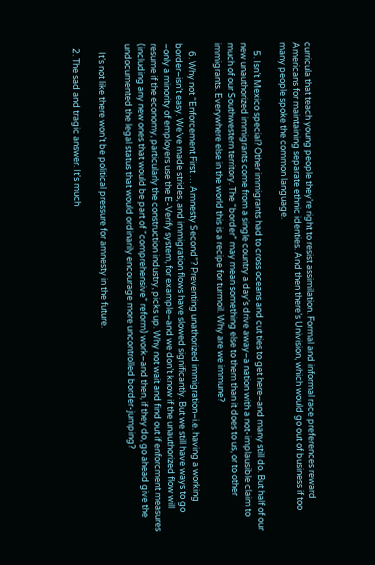curricula that teach young people they’re right to resist assimilation. Formal and informal race preferences reward Americans for maintaining separate ethnic identies. And then there’s Univision, which would go out of business if too many people spoke the common language.

    5. Isn’t Mexico special? Other immigrants had to cross oceans and cut ties to get here–and many still do. But half of our new unauthorized immigrants come from a single country a day’s drive away–a nation with a not-implausible claim to much of our Southwestern territory. The “border” may mean something else to them than it does to us, or to other immigrants. Everywhere else in the world this is a recipe for turmoil. Why are we immune?

    6. Why not “Enforcement First … Amnesty Second”? Preventing unathorized immigration–i.e. having a working border–isn’t easy. We’ve made strides, and immigration flows have slowed significantly. But we still have ways to go –only a minority of employers use the E-Verify system, for example–and we don’t know if the unauthorized flow will resume if the economy, particularly the construction industry, picks up. Why not wait and find out if enforcment measures (including any new ones that would be part of “comprehensive” reform) work–and then, if they do, go ahead give the undocumented the legal status that would ordinarily encourage more uncontrolled border-jumping?

    It’s not like there won’t be political pressure for amnesty in the future.

  2. The sad and tragic answer. It's much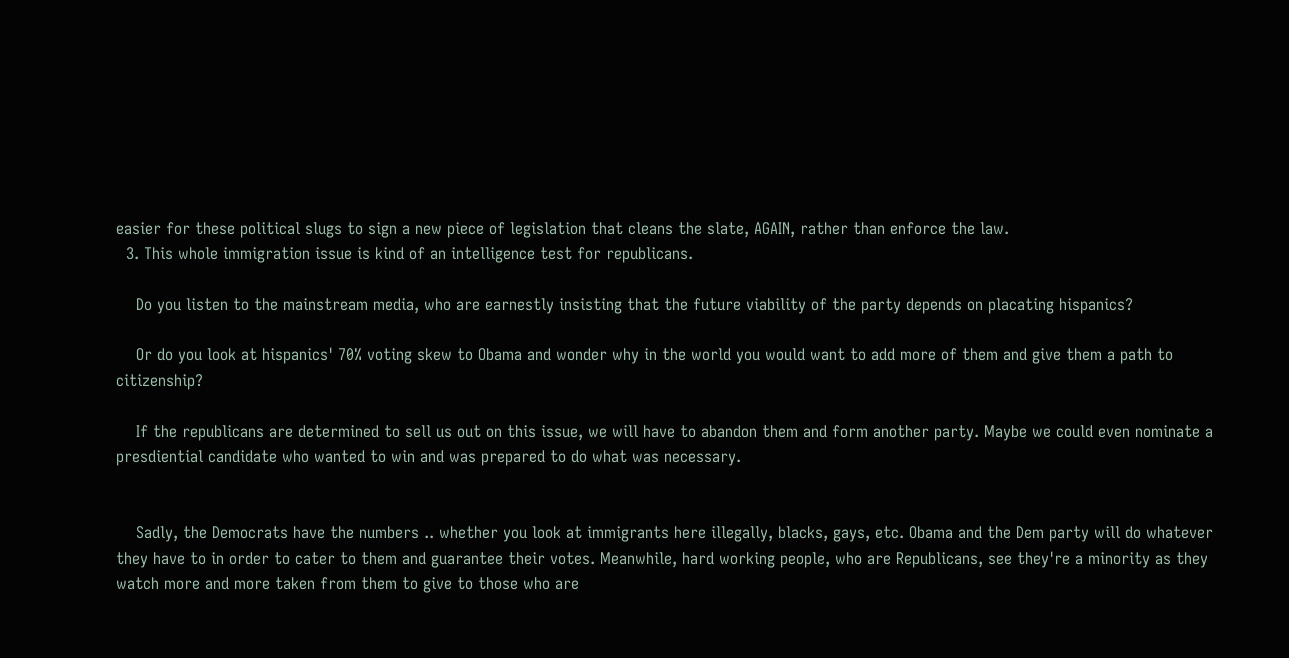easier for these political slugs to sign a new piece of legislation that cleans the slate, AGAIN, rather than enforce the law.
  3. This whole immigration issue is kind of an intelligence test for republicans.

    Do you listen to the mainstream media, who are earnestly insisting that the future viability of the party depends on placating hispanics?

    Or do you look at hispanics' 70% voting skew to Obama and wonder why in the world you would want to add more of them and give them a path to citizenship?

    If the republicans are determined to sell us out on this issue, we will have to abandon them and form another party. Maybe we could even nominate a presdiential candidate who wanted to win and was prepared to do what was necessary.


    Sadly, the Democrats have the numbers .. whether you look at immigrants here illegally, blacks, gays, etc. Obama and the Dem party will do whatever they have to in order to cater to them and guarantee their votes. Meanwhile, hard working people, who are Republicans, see they're a minority as they watch more and more taken from them to give to those who are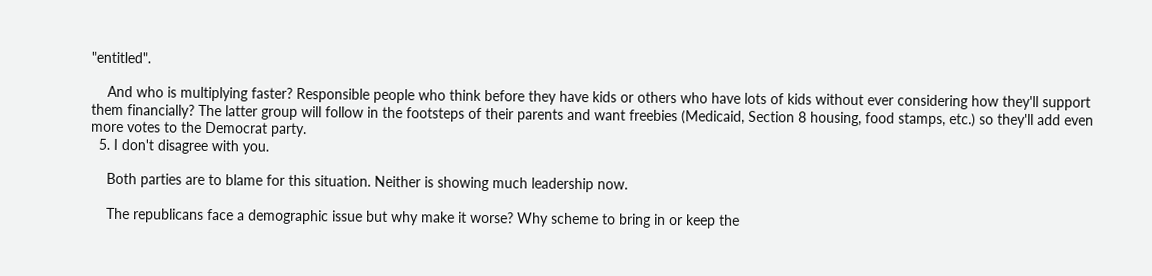"entitled".

    And who is multiplying faster? Responsible people who think before they have kids or others who have lots of kids without ever considering how they'll support them financially? The latter group will follow in the footsteps of their parents and want freebies (Medicaid, Section 8 housing, food stamps, etc.) so they'll add even more votes to the Democrat party.
  5. I don't disagree with you.

    Both parties are to blame for this situation. Neither is showing much leadership now.

    The republicans face a demographic issue but why make it worse? Why scheme to bring in or keep the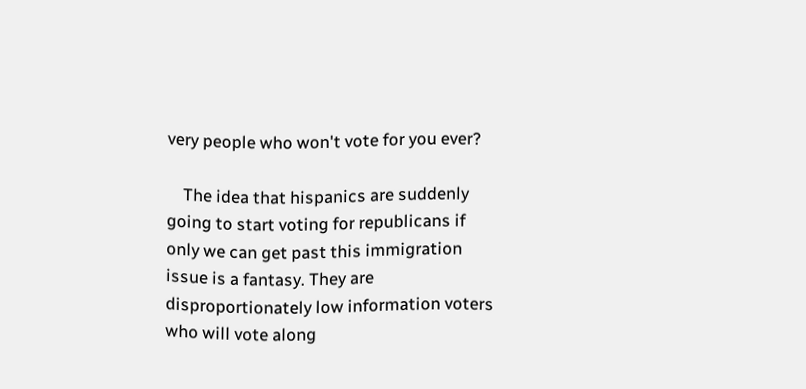very people who won't vote for you ever?

    The idea that hispanics are suddenly going to start voting for republicans if only we can get past this immigration issue is a fantasy. They are disproportionately low information voters who will vote along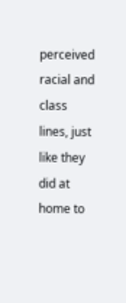perceived racial and class lines, just like they did at home to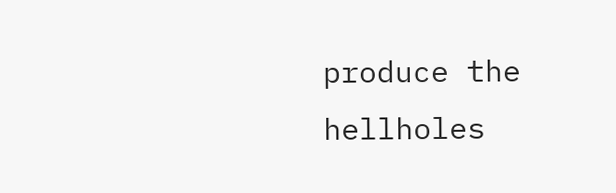produce the hellholes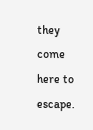they come here to escape.